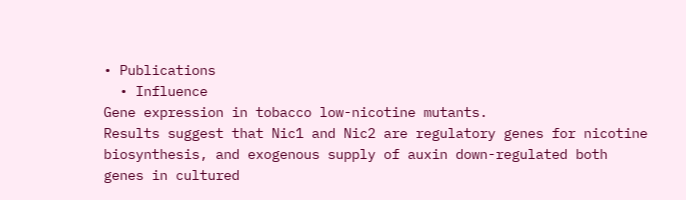• Publications
  • Influence
Gene expression in tobacco low-nicotine mutants.
Results suggest that Nic1 and Nic2 are regulatory genes for nicotine biosynthesis, and exogenous supply of auxin down-regulated both genes in cultured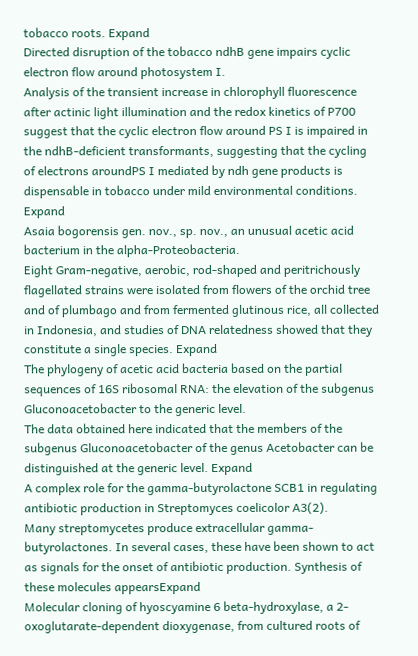tobacco roots. Expand
Directed disruption of the tobacco ndhB gene impairs cyclic electron flow around photosystem I.
Analysis of the transient increase in chlorophyll fluorescence after actinic light illumination and the redox kinetics of P700 suggest that the cyclic electron flow around PS I is impaired in the ndhB-deficient transformants, suggesting that the cycling of electrons aroundPS I mediated by ndh gene products is dispensable in tobacco under mild environmental conditions. Expand
Asaia bogorensis gen. nov., sp. nov., an unusual acetic acid bacterium in the alpha-Proteobacteria.
Eight Gram-negative, aerobic, rod-shaped and peritrichously flagellated strains were isolated from flowers of the orchid tree and of plumbago and from fermented glutinous rice, all collected in Indonesia, and studies of DNA relatedness showed that they constitute a single species. Expand
The phylogeny of acetic acid bacteria based on the partial sequences of 16S ribosomal RNA: the elevation of the subgenus Gluconoacetobacter to the generic level.
The data obtained here indicated that the members of the subgenus Gluconoacetobacter of the genus Acetobacter can be distinguished at the generic level. Expand
A complex role for the gamma-butyrolactone SCB1 in regulating antibiotic production in Streptomyces coelicolor A3(2).
Many streptomycetes produce extracellular gamma-butyrolactones. In several cases, these have been shown to act as signals for the onset of antibiotic production. Synthesis of these molecules appearsExpand
Molecular cloning of hyoscyamine 6 beta-hydroxylase, a 2-oxoglutarate-dependent dioxygenase, from cultured roots of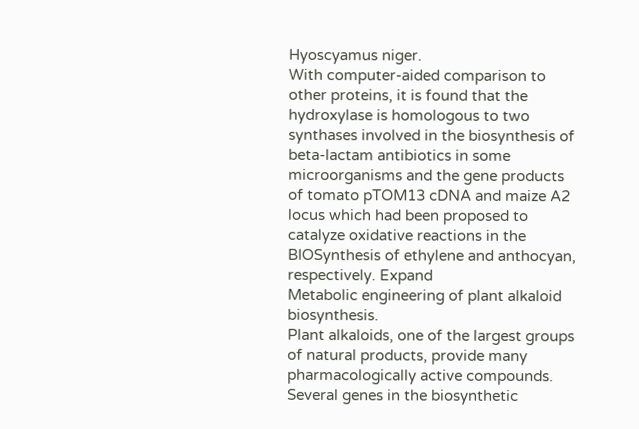Hyoscyamus niger.
With computer-aided comparison to other proteins, it is found that the hydroxylase is homologous to two synthases involved in the biosynthesis of beta-lactam antibiotics in some microorganisms and the gene products of tomato pTOM13 cDNA and maize A2 locus which had been proposed to catalyze oxidative reactions in the BIOSynthesis of ethylene and anthocyan, respectively. Expand
Metabolic engineering of plant alkaloid biosynthesis.
Plant alkaloids, one of the largest groups of natural products, provide many pharmacologically active compounds. Several genes in the biosynthetic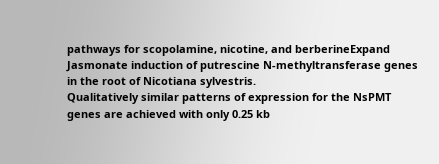pathways for scopolamine, nicotine, and berberineExpand
Jasmonate induction of putrescine N-methyltransferase genes in the root of Nicotiana sylvestris.
Qualitatively similar patterns of expression for the NsPMT genes are achieved with only 0.25 kb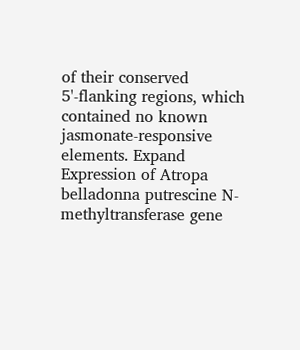of their conserved 5'-flanking regions, which contained no known jasmonate-responsive elements. Expand
Expression of Atropa belladonna putrescine N-methyltransferase gene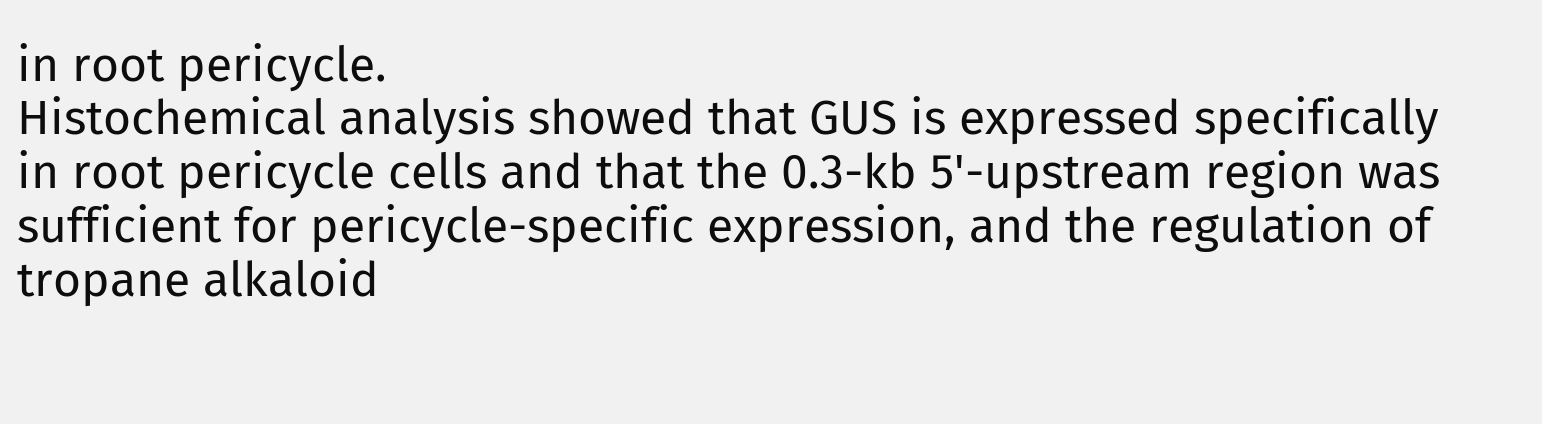in root pericycle.
Histochemical analysis showed that GUS is expressed specifically in root pericycle cells and that the 0.3-kb 5'-upstream region was sufficient for pericycle-specific expression, and the regulation of tropane alkaloid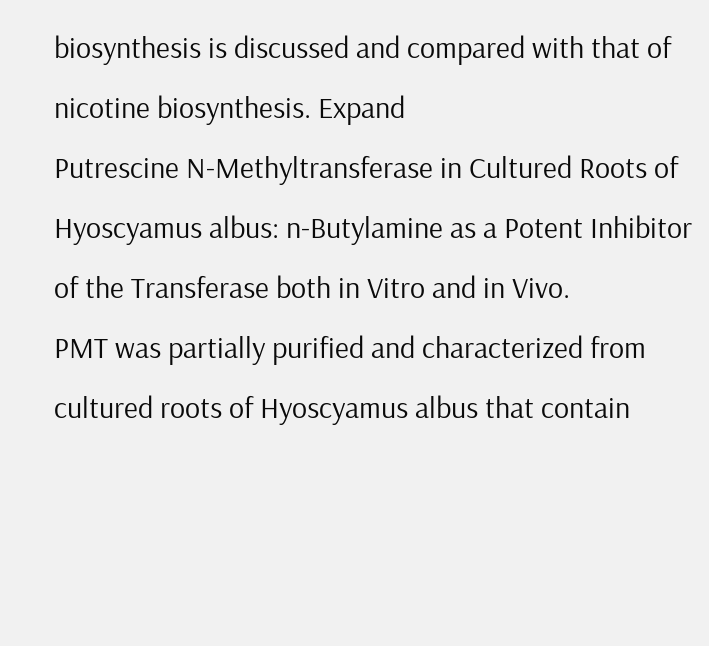biosynthesis is discussed and compared with that of nicotine biosynthesis. Expand
Putrescine N-Methyltransferase in Cultured Roots of Hyoscyamus albus: n-Butylamine as a Potent Inhibitor of the Transferase both in Vitro and in Vivo.
PMT was partially purified and characterized from cultured roots of Hyoscyamus albus that contain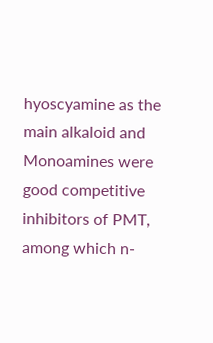hyoscyamine as the main alkaloid and Monoamines were good competitive inhibitors of PMT, among which n-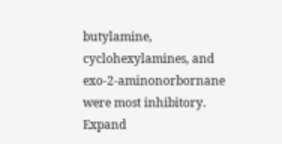butylamine, cyclohexylamines, and exo-2-aminonorbornane were most inhibitory. Expand